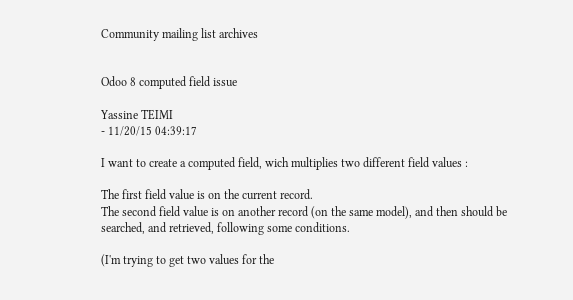Community mailing list archives


Odoo 8 computed field issue

Yassine TEIMI
- 11/20/15 04:39:17

I want to create a computed field, wich multiplies two different field values :

The first field value is on the current record.
The second field value is on another record (on the same model), and then should be searched, and retrieved, following some conditions.

(I'm trying to get two values for the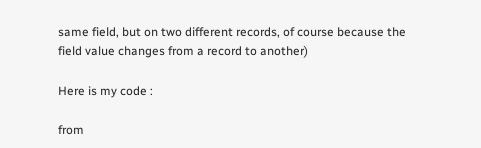same field, but on two different records, of course because the field value changes from a record to another)

Here is my code :

from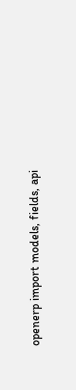openerp import models, fields, api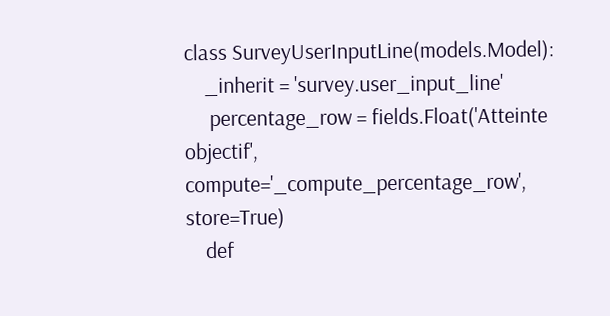class SurveyUserInputLine(models.Model):
    _inherit = 'survey.user_input_line'
     percentage_row = fields.Float('Atteinte objectif', compute='_compute_percentage_row', store=True)
    def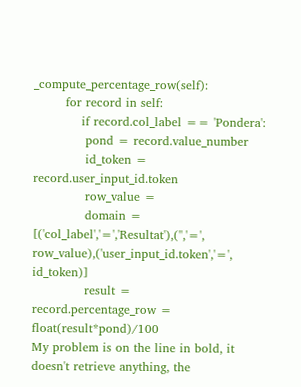_compute_percentage_row(self):
        for record in self:
            if record.col_label == 'Pondera':
             pond = record.value_number
             id_token = record.user_input_id.token
             row_value =
             domain = [('col_label','=','Resultat'),('','=', row_value),('user_input_id.token','=', id_token)]
             result =
record.percentage_row = float(result*pond)/100
My problem is on the line in bold, it doesn't retrieve anything, the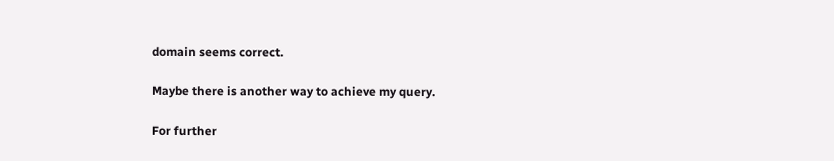domain seems correct.

Maybe there is another way to achieve my query.

For further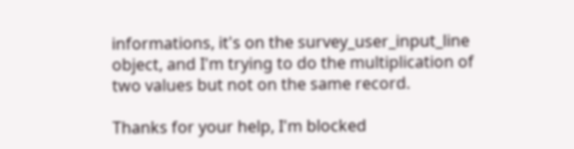informations, it's on the survey_user_input_line object, and I'm trying to do the multiplication of two values but not on the same record.

Thanks for your help, I'm blocked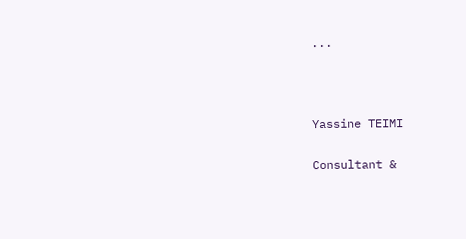...



Yassine TEIMI

Consultant &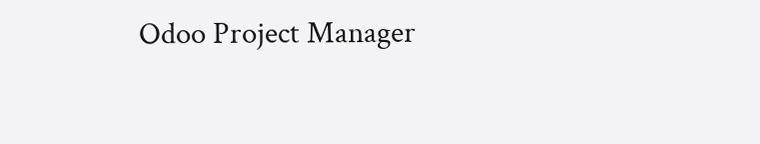Odoo Project Manager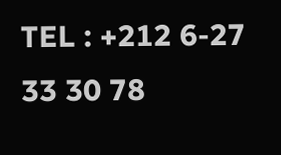TEL : +212 6-27 33 30 78